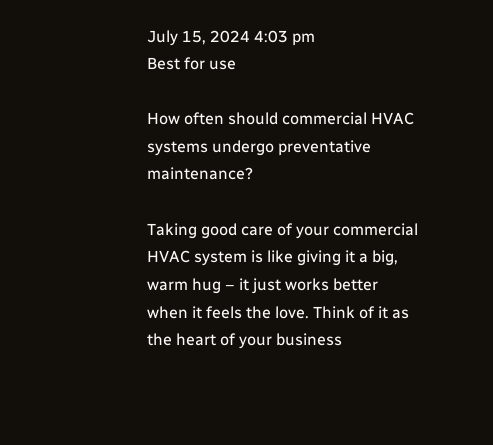July 15, 2024 4:03 pm
Best for use

How often should commercial HVAC systems undergo preventative maintenance?

Taking good care of your commercial HVAC system is like giving it a big, warm hug – it just works better when it feels the love. Think of it as the heart of your business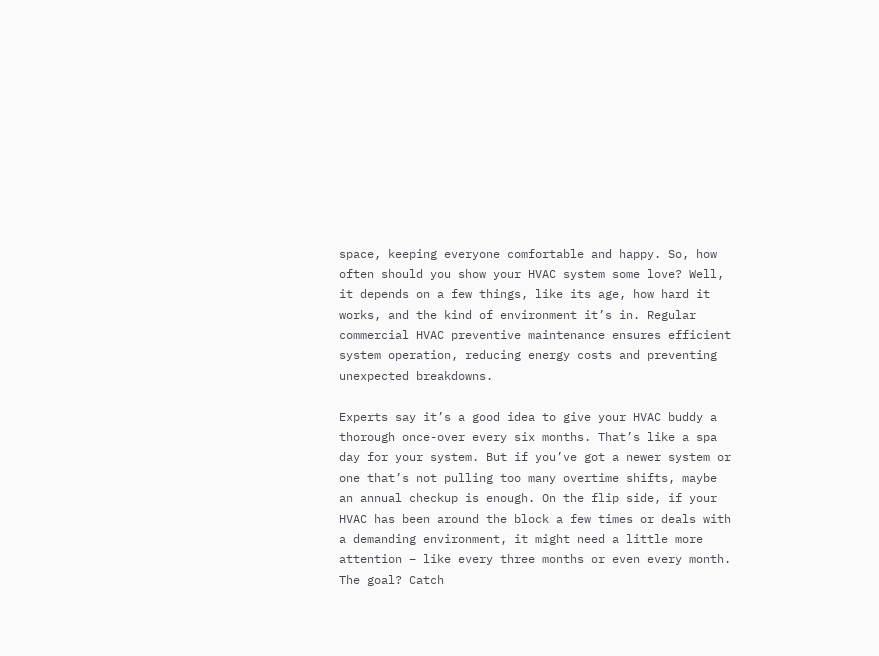space, keeping everyone comfortable and happy. So, how often should you show your HVAC system some love? Well, it depends on a few things, like its age, how hard it works, and the kind of environment it’s in. Regular commercial HVAC preventive maintenance ensures efficient system operation, reducing energy costs and preventing unexpected breakdowns.

Experts say it’s a good idea to give your HVAC buddy a thorough once-over every six months. That’s like a spa day for your system. But if you’ve got a newer system or one that’s not pulling too many overtime shifts, maybe an annual checkup is enough. On the flip side, if your HVAC has been around the block a few times or deals with a demanding environment, it might need a little more attention – like every three months or even every month. The goal? Catch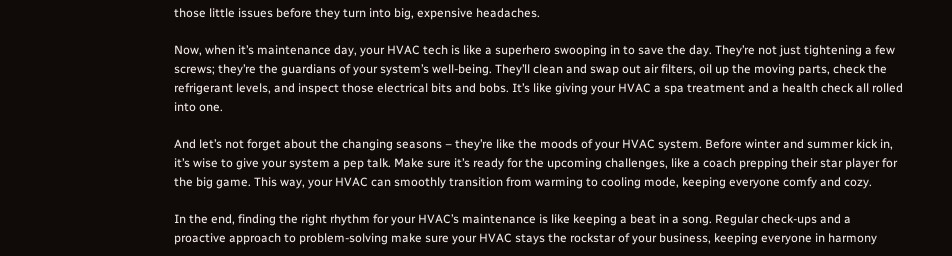those little issues before they turn into big, expensive headaches.

Now, when it’s maintenance day, your HVAC tech is like a superhero swooping in to save the day. They’re not just tightening a few screws; they’re the guardians of your system’s well-being. They’ll clean and swap out air filters, oil up the moving parts, check the refrigerant levels, and inspect those electrical bits and bobs. It’s like giving your HVAC a spa treatment and a health check all rolled into one.

And let’s not forget about the changing seasons – they’re like the moods of your HVAC system. Before winter and summer kick in, it’s wise to give your system a pep talk. Make sure it’s ready for the upcoming challenges, like a coach prepping their star player for the big game. This way, your HVAC can smoothly transition from warming to cooling mode, keeping everyone comfy and cozy.

In the end, finding the right rhythm for your HVAC’s maintenance is like keeping a beat in a song. Regular check-ups and a proactive approach to problem-solving make sure your HVAC stays the rockstar of your business, keeping everyone in harmony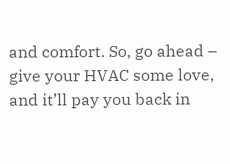and comfort. So, go ahead – give your HVAC some love, and it’ll pay you back in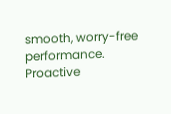smooth, worry-free performance. Proactive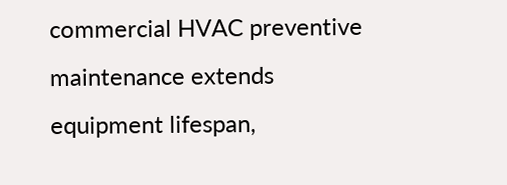commercial HVAC preventive maintenance extends equipment lifespan,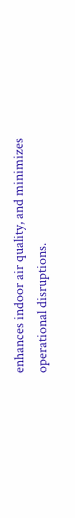enhances indoor air quality, and minimizes operational disruptions.